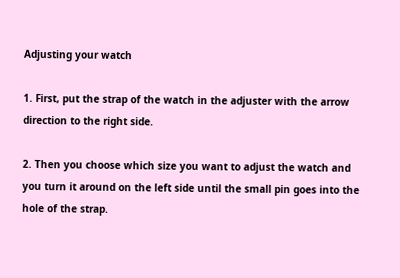Adjusting your watch

1. First, put the strap of the watch in the adjuster with the arrow direction to the right side.

2. Then you choose which size you want to adjust the watch and you turn it around on the left side until the small pin goes into the hole of the strap.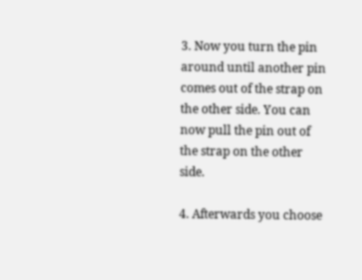3. Now you turn the pin around until another pin comes out of the strap on the other side. You can now pull the pin out of the strap on the other side.

4. Afterwards you choose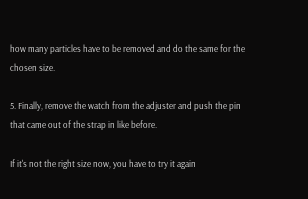how many particles have to be removed and do the same for the chosen size.

5. Finally, remove the watch from the adjuster and push the pin that came out of the strap in like before.

If it's not the right size now, you have to try it again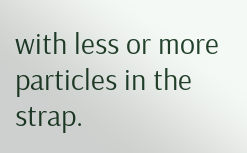with less or more particles in the strap.